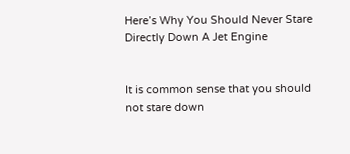Here’s Why You Should Never Stare Directly Down A Jet Engine


It is common sense that you should not stare down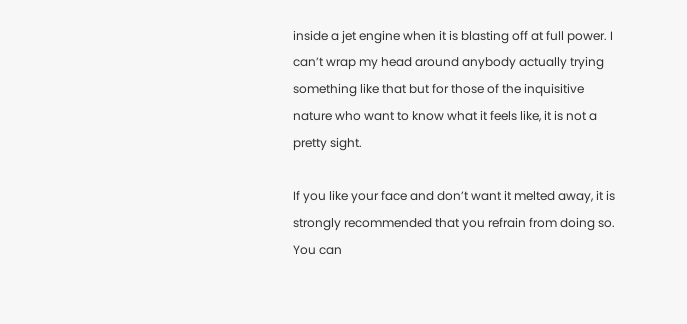inside a jet engine when it is blasting off at full power. I can’t wrap my head around anybody actually trying something like that but for those of the inquisitive nature who want to know what it feels like, it is not a pretty sight.

If you like your face and don’t want it melted away, it is strongly recommended that you refrain from doing so. You can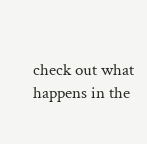check out what happens in the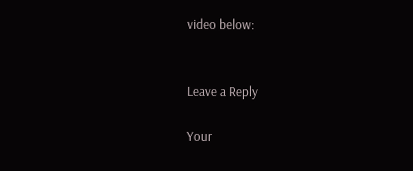video below:


Leave a Reply

Your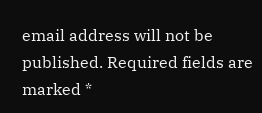email address will not be published. Required fields are marked *